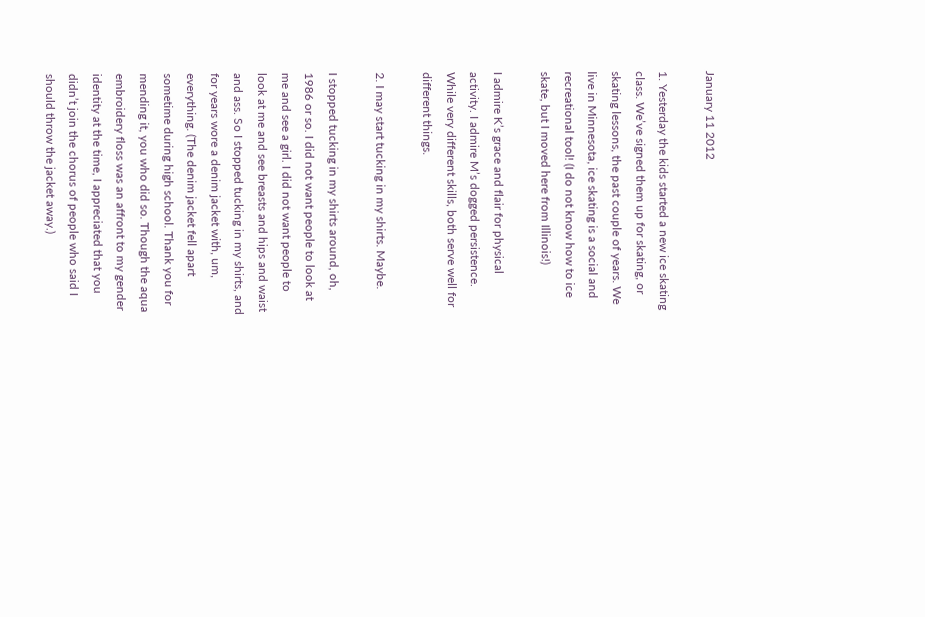January 11 2012

1. Yesterday the kids started a new ice skating class. We’ve signed them up for skating, or skating lessons, the past couple of years. We live in Minnesota, ice skating is a social and recreational tool! (I do not know how to ice skate, but I moved here from Illinois!)

I admire K’s grace and flair for physical activity. I admire M’s dogged persistence. While very different skills, both serve well for different things.

2. I may start tucking in my shirts. Maybe.

I stopped tucking in my shirts around, oh, 1986 or so. I did not want people to look at me and see a girl. I did not want people to look at me and see breasts and hips and waist and ass. So I stopped tucking in my shirts, and for years wore a denim jacket with, um, everything. (The denim jacket fell apart sometime during high school. Thank you for mending it, you who did so. Though the aqua embroidery floss was an affront to my gender identity at the time, I appreciated that you didn’t join the chorus of people who said I should throw the jacket away.)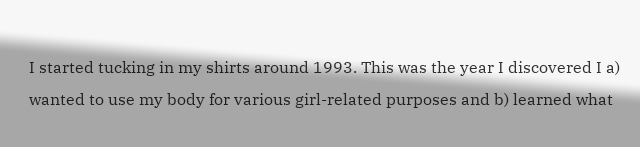I started tucking in my shirts around 1993. This was the year I discovered I a) wanted to use my body for various girl-related purposes and b) learned what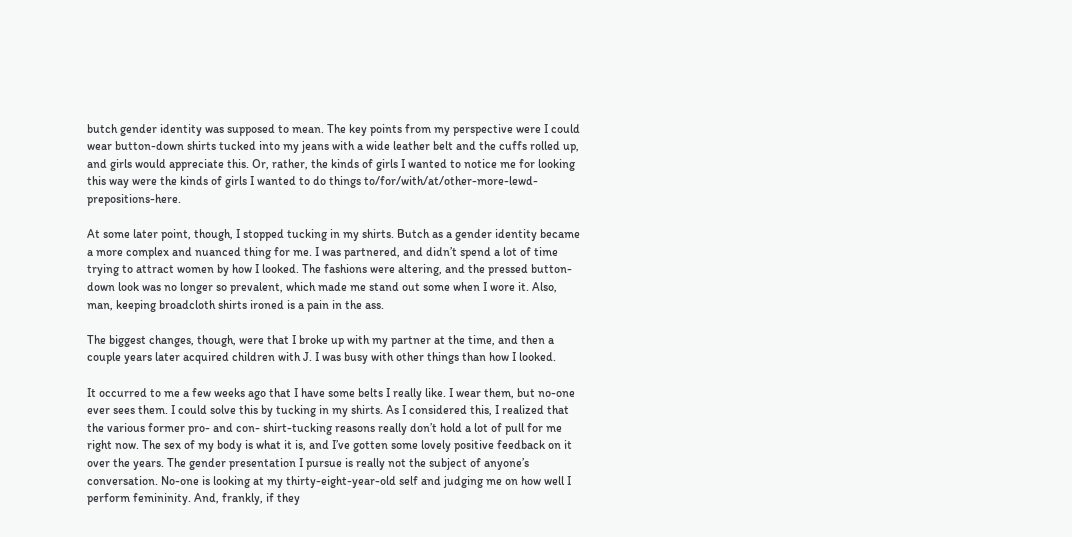butch gender identity was supposed to mean. The key points from my perspective were I could wear button-down shirts tucked into my jeans with a wide leather belt and the cuffs rolled up, and girls would appreciate this. Or, rather, the kinds of girls I wanted to notice me for looking this way were the kinds of girls I wanted to do things to/for/with/at/other-more-lewd-prepositions-here.

At some later point, though, I stopped tucking in my shirts. Butch as a gender identity became a more complex and nuanced thing for me. I was partnered, and didn’t spend a lot of time trying to attract women by how I looked. The fashions were altering, and the pressed button-down look was no longer so prevalent, which made me stand out some when I wore it. Also, man, keeping broadcloth shirts ironed is a pain in the ass.

The biggest changes, though, were that I broke up with my partner at the time, and then a couple years later acquired children with J. I was busy with other things than how I looked.

It occurred to me a few weeks ago that I have some belts I really like. I wear them, but no-one ever sees them. I could solve this by tucking in my shirts. As I considered this, I realized that the various former pro- and con- shirt-tucking reasons really don’t hold a lot of pull for me right now. The sex of my body is what it is, and I’ve gotten some lovely positive feedback on it over the years. The gender presentation I pursue is really not the subject of anyone’s conversation. No-one is looking at my thirty-eight-year-old self and judging me on how well I perform femininity. And, frankly, if they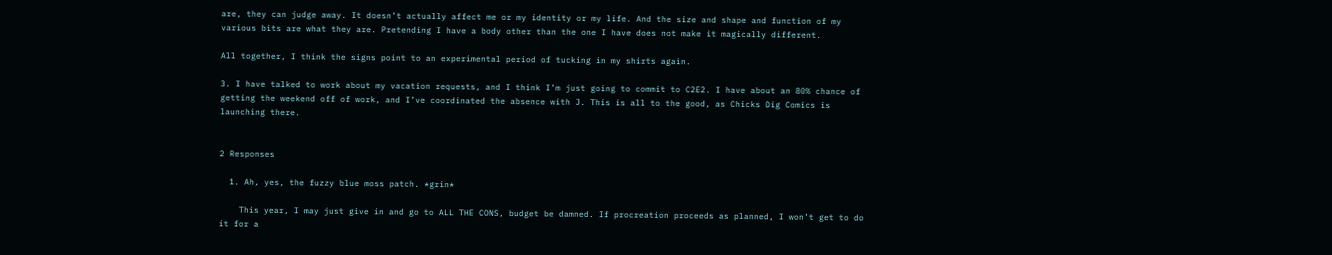are, they can judge away. It doesn’t actually affect me or my identity or my life. And the size and shape and function of my various bits are what they are. Pretending I have a body other than the one I have does not make it magically different.

All together, I think the signs point to an experimental period of tucking in my shirts again.

3. I have talked to work about my vacation requests, and I think I’m just going to commit to C2E2. I have about an 80% chance of getting the weekend off of work, and I’ve coordinated the absence with J. This is all to the good, as Chicks Dig Comics is launching there.


2 Responses

  1. Ah, yes, the fuzzy blue moss patch. *grin*

    This year, I may just give in and go to ALL THE CONS, budget be damned. If procreation proceeds as planned, I won’t get to do it for a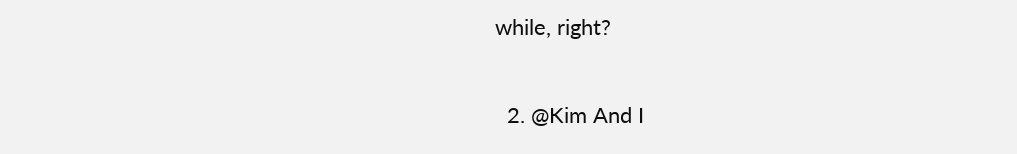while, right?

  2. @Kim And I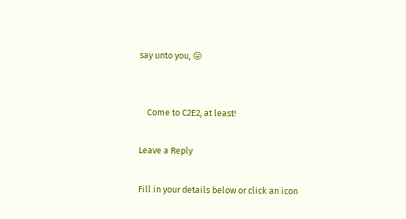say unto you, 😛


    Come to C2E2, at least!

Leave a Reply

Fill in your details below or click an icon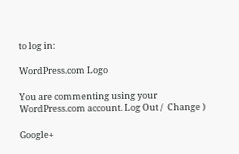to log in:

WordPress.com Logo

You are commenting using your WordPress.com account. Log Out /  Change )

Google+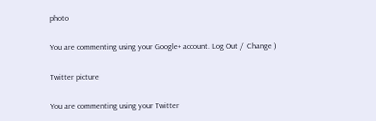photo

You are commenting using your Google+ account. Log Out /  Change )

Twitter picture

You are commenting using your Twitter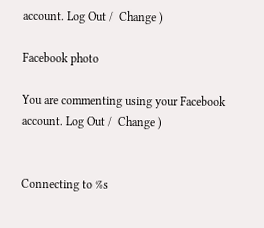account. Log Out /  Change )

Facebook photo

You are commenting using your Facebook account. Log Out /  Change )


Connecting to %s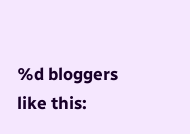%d bloggers like this: